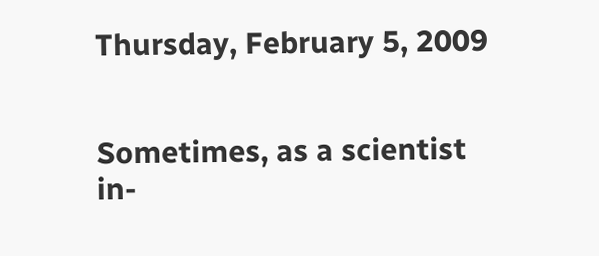Thursday, February 5, 2009


Sometimes, as a scientist in-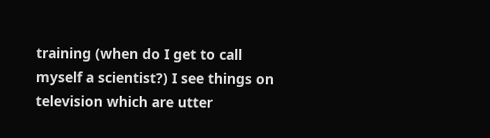training (when do I get to call myself a scientist?) I see things on television which are utter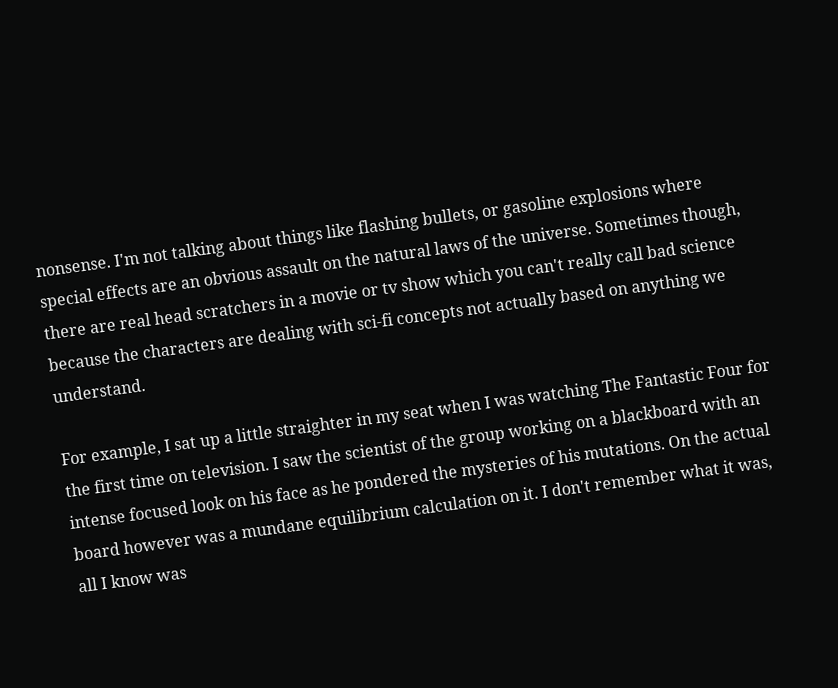nonsense. I'm not talking about things like flashing bullets, or gasoline explosions where special effects are an obvious assault on the natural laws of the universe. Sometimes though, there are real head scratchers in a movie or tv show which you can't really call bad science because the characters are dealing with sci-fi concepts not actually based on anything we understand.

For example, I sat up a little straighter in my seat when I was watching The Fantastic Four for the first time on television. I saw the scientist of the group working on a blackboard with an intense focused look on his face as he pondered the mysteries of his mutations. On the actual board however was a mundane equilibrium calculation on it. I don't remember what it was, all I know was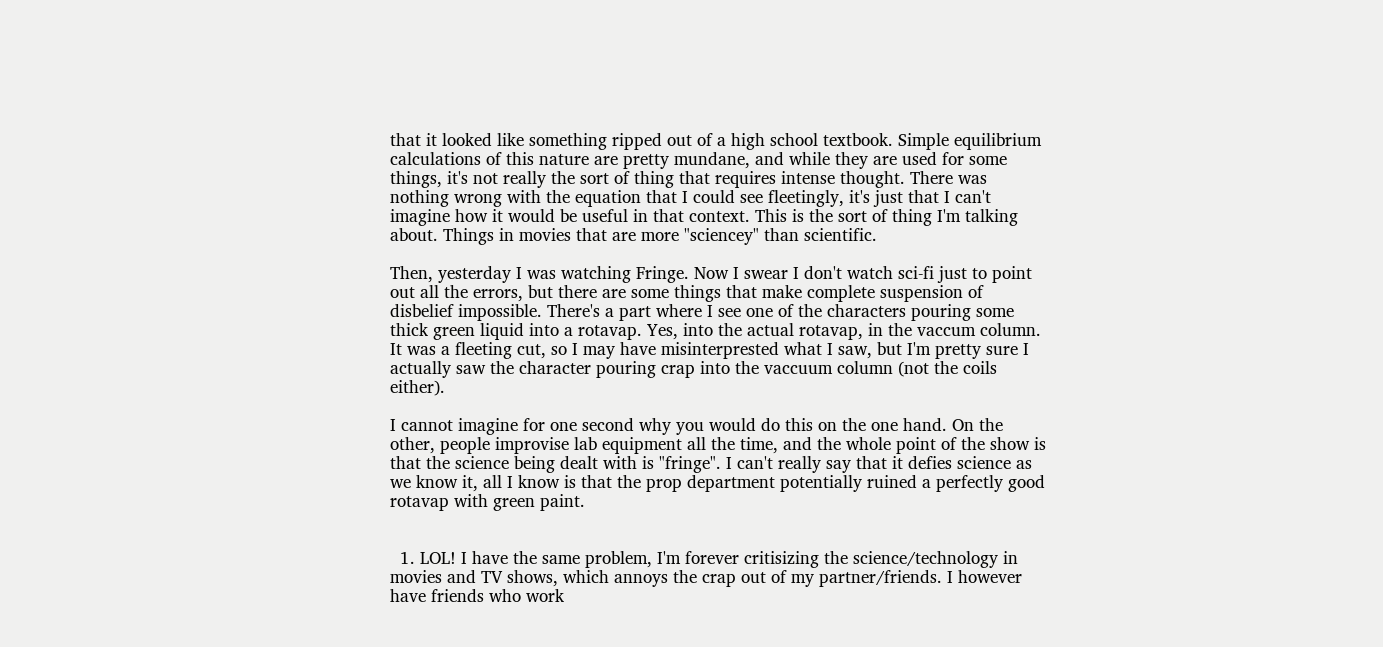that it looked like something ripped out of a high school textbook. Simple equilibrium calculations of this nature are pretty mundane, and while they are used for some things, it's not really the sort of thing that requires intense thought. There was nothing wrong with the equation that I could see fleetingly, it's just that I can't imagine how it would be useful in that context. This is the sort of thing I'm talking about. Things in movies that are more "sciencey" than scientific.

Then, yesterday I was watching Fringe. Now I swear I don't watch sci-fi just to point out all the errors, but there are some things that make complete suspension of disbelief impossible. There's a part where I see one of the characters pouring some thick green liquid into a rotavap. Yes, into the actual rotavap, in the vaccum column. It was a fleeting cut, so I may have misinterprested what I saw, but I'm pretty sure I actually saw the character pouring crap into the vaccuum column (not the coils either).

I cannot imagine for one second why you would do this on the one hand. On the other, people improvise lab equipment all the time, and the whole point of the show is that the science being dealt with is "fringe". I can't really say that it defies science as we know it, all I know is that the prop department potentially ruined a perfectly good rotavap with green paint.


  1. LOL! I have the same problem, I'm forever critisizing the science/technology in movies and TV shows, which annoys the crap out of my partner/friends. I however have friends who work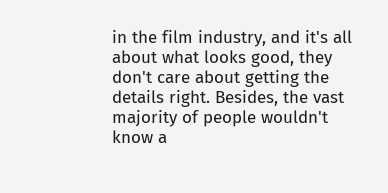in the film industry, and it's all about what looks good, they don't care about getting the details right. Besides, the vast majority of people wouldn't know a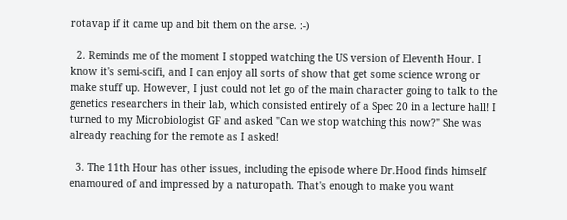rotavap if it came up and bit them on the arse. :-)

  2. Reminds me of the moment I stopped watching the US version of Eleventh Hour. I know it's semi-scifi, and I can enjoy all sorts of show that get some science wrong or make stuff up. However, I just could not let go of the main character going to talk to the genetics researchers in their lab, which consisted entirely of a Spec 20 in a lecture hall! I turned to my Microbiologist GF and asked "Can we stop watching this now?" She was already reaching for the remote as I asked!

  3. The 11th Hour has other issues, including the episode where Dr.Hood finds himself enamoured of and impressed by a naturopath. That's enough to make you want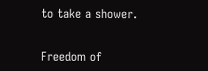to take a shower.


Freedom of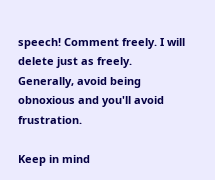speech! Comment freely. I will delete just as freely. Generally, avoid being obnoxious and you'll avoid frustration.

Keep in mind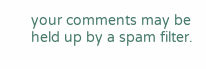your comments may be held up by a spam filter.